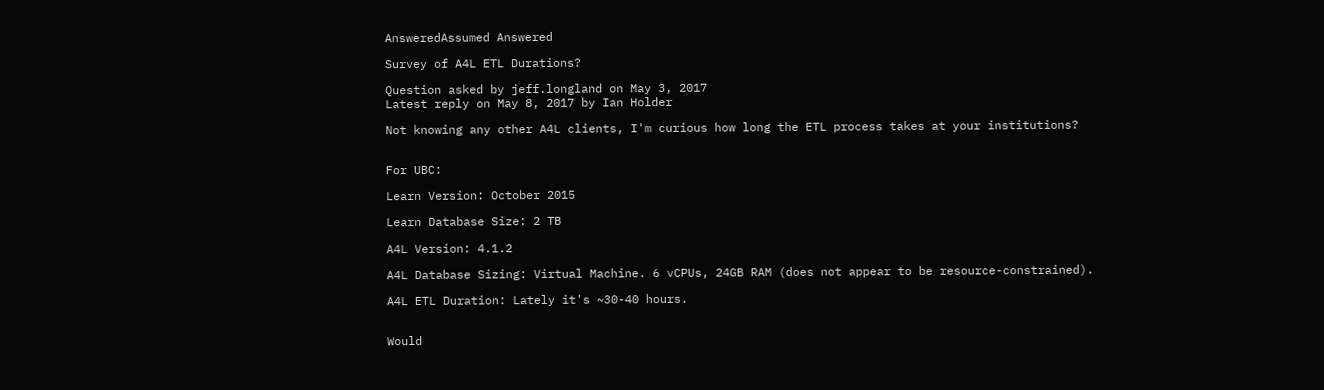AnsweredAssumed Answered

Survey of A4L ETL Durations?

Question asked by jeff.longland on May 3, 2017
Latest reply on May 8, 2017 by Ian Holder

Not knowing any other A4L clients, I'm curious how long the ETL process takes at your institutions?


For UBC:

Learn Version: October 2015

Learn Database Size: 2 TB

A4L Version: 4.1.2

A4L Database Sizing: Virtual Machine. 6 vCPUs, 24GB RAM (does not appear to be resource-constrained).

A4L ETL Duration: Lately it's ~30-40 hours.


Would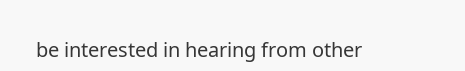be interested in hearing from other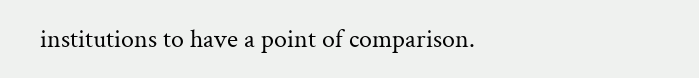institutions to have a point of comparison.